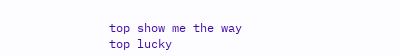top show me the way
top lucky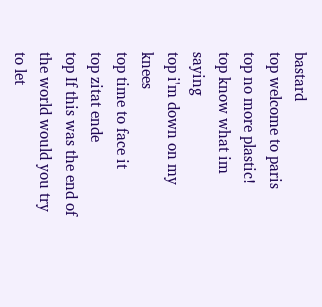bastard
top welcome to paris
top no more plastic!
top know what im saying
top i'm down on my knees
top time to face it
top zitat ende
top If this was the end of the world would you try to let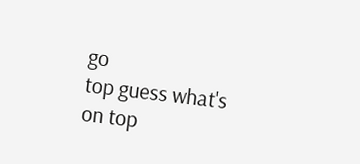go
top guess what's on top